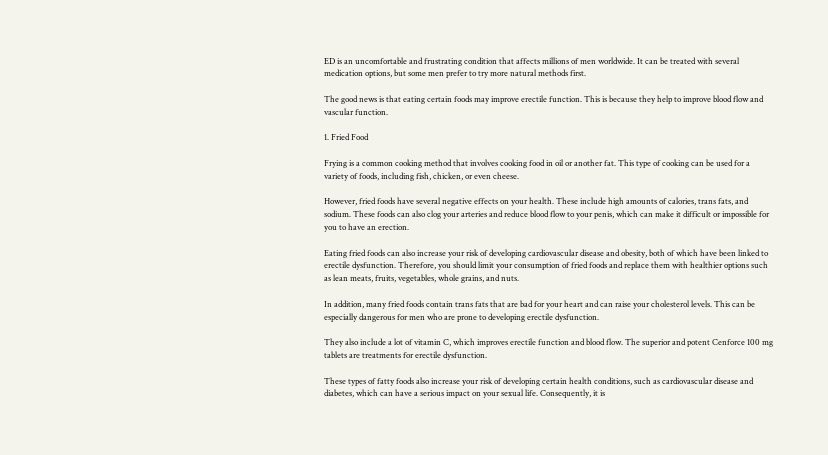ED is an uncomfortable and frustrating condition that affects millions of men worldwide. It can be treated with several medication options, but some men prefer to try more natural methods first.

The good news is that eating certain foods may improve erectile function. This is because they help to improve blood flow and vascular function.

1. Fried Food

Frying is a common cooking method that involves cooking food in oil or another fat. This type of cooking can be used for a variety of foods, including fish, chicken, or even cheese.

However, fried foods have several negative effects on your health. These include high amounts of calories, trans fats, and sodium. These foods can also clog your arteries and reduce blood flow to your penis, which can make it difficult or impossible for you to have an erection.

Eating fried foods can also increase your risk of developing cardiovascular disease and obesity, both of which have been linked to erectile dysfunction. Therefore, you should limit your consumption of fried foods and replace them with healthier options such as lean meats, fruits, vegetables, whole grains, and nuts.

In addition, many fried foods contain trans fats that are bad for your heart and can raise your cholesterol levels. This can be especially dangerous for men who are prone to developing erectile dysfunction.

They also include a lot of vitamin C, which improves erectile function and blood flow. The superior and potent Cenforce 100 mg tablets are treatments for erectile dysfunction.

These types of fatty foods also increase your risk of developing certain health conditions, such as cardiovascular disease and diabetes, which can have a serious impact on your sexual life. Consequently, it is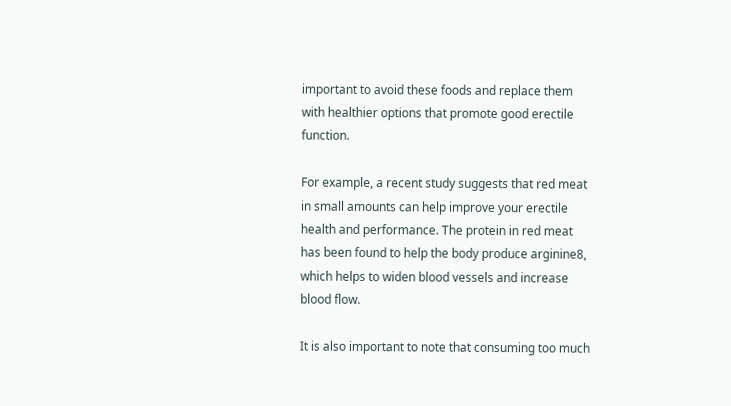important to avoid these foods and replace them with healthier options that promote good erectile function.

For example, a recent study suggests that red meat in small amounts can help improve your erectile health and performance. The protein in red meat has been found to help the body produce arginine8, which helps to widen blood vessels and increase blood flow.

It is also important to note that consuming too much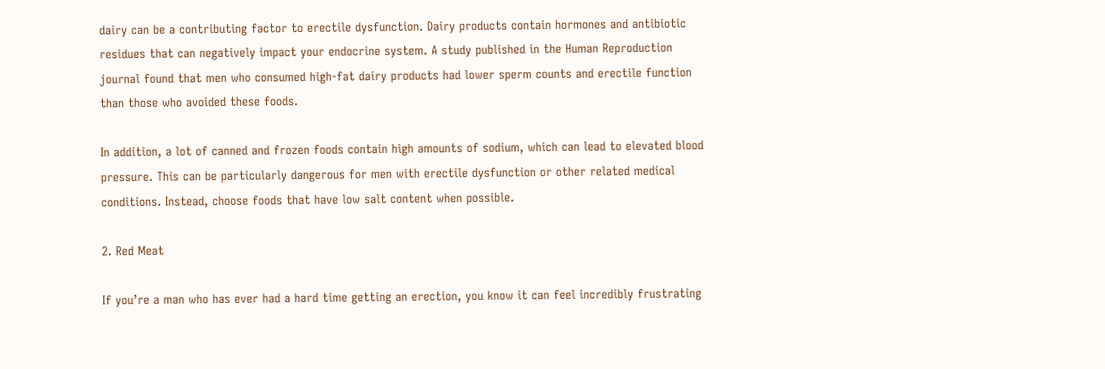dairy can be a contributing factor to erectile dysfunction. Dairy products contain hormones and antibiotic residues that can negatively impact your endocrine system. A study published in the Human Reproduction journal found that men who consumed high-fat dairy products had lower sperm counts and erectile function than those who avoided these foods.

In addition, a lot of canned and frozen foods contain high amounts of sodium, which can lead to elevated blood pressure. This can be particularly dangerous for men with erectile dysfunction or other related medical conditions. Instead, choose foods that have low salt content when possible.

2. Red Meat

If you’re a man who has ever had a hard time getting an erection, you know it can feel incredibly frustrating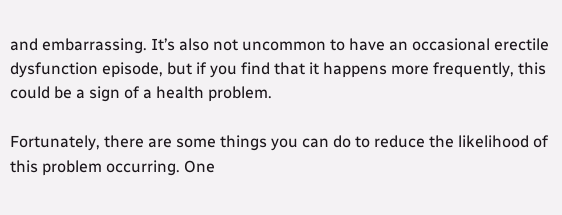and embarrassing. It’s also not uncommon to have an occasional erectile dysfunction episode, but if you find that it happens more frequently, this could be a sign of a health problem.

Fortunately, there are some things you can do to reduce the likelihood of this problem occurring. One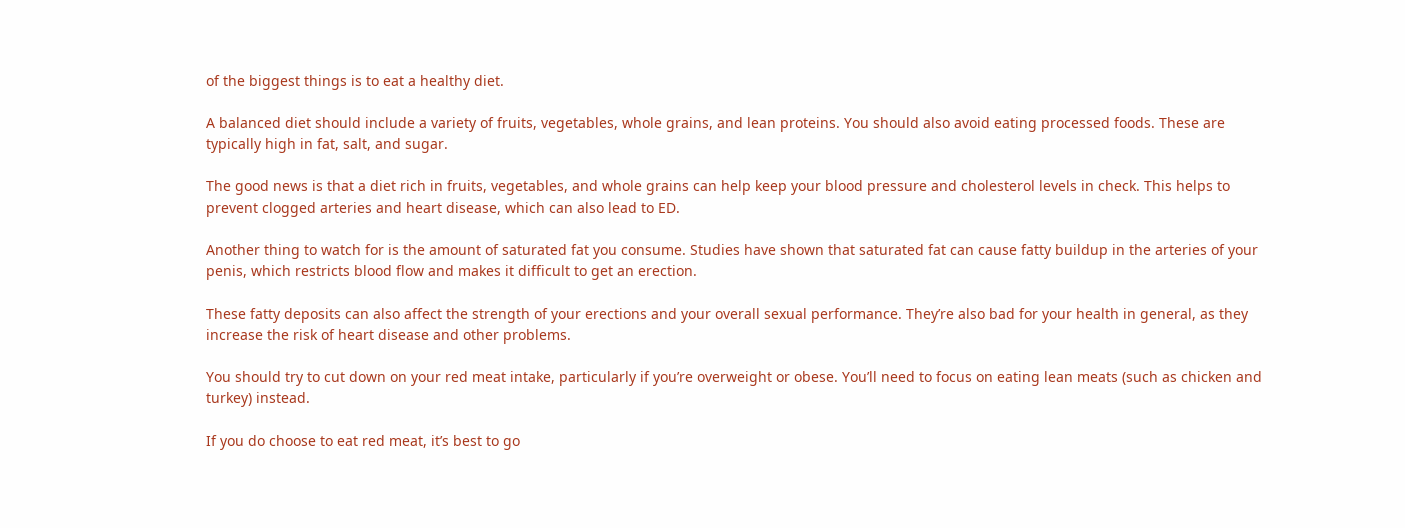of the biggest things is to eat a healthy diet.

A balanced diet should include a variety of fruits, vegetables, whole grains, and lean proteins. You should also avoid eating processed foods. These are typically high in fat, salt, and sugar.

The good news is that a diet rich in fruits, vegetables, and whole grains can help keep your blood pressure and cholesterol levels in check. This helps to prevent clogged arteries and heart disease, which can also lead to ED.

Another thing to watch for is the amount of saturated fat you consume. Studies have shown that saturated fat can cause fatty buildup in the arteries of your penis, which restricts blood flow and makes it difficult to get an erection.

These fatty deposits can also affect the strength of your erections and your overall sexual performance. They’re also bad for your health in general, as they increase the risk of heart disease and other problems.

You should try to cut down on your red meat intake, particularly if you’re overweight or obese. You’ll need to focus on eating lean meats (such as chicken and turkey) instead.

If you do choose to eat red meat, it’s best to go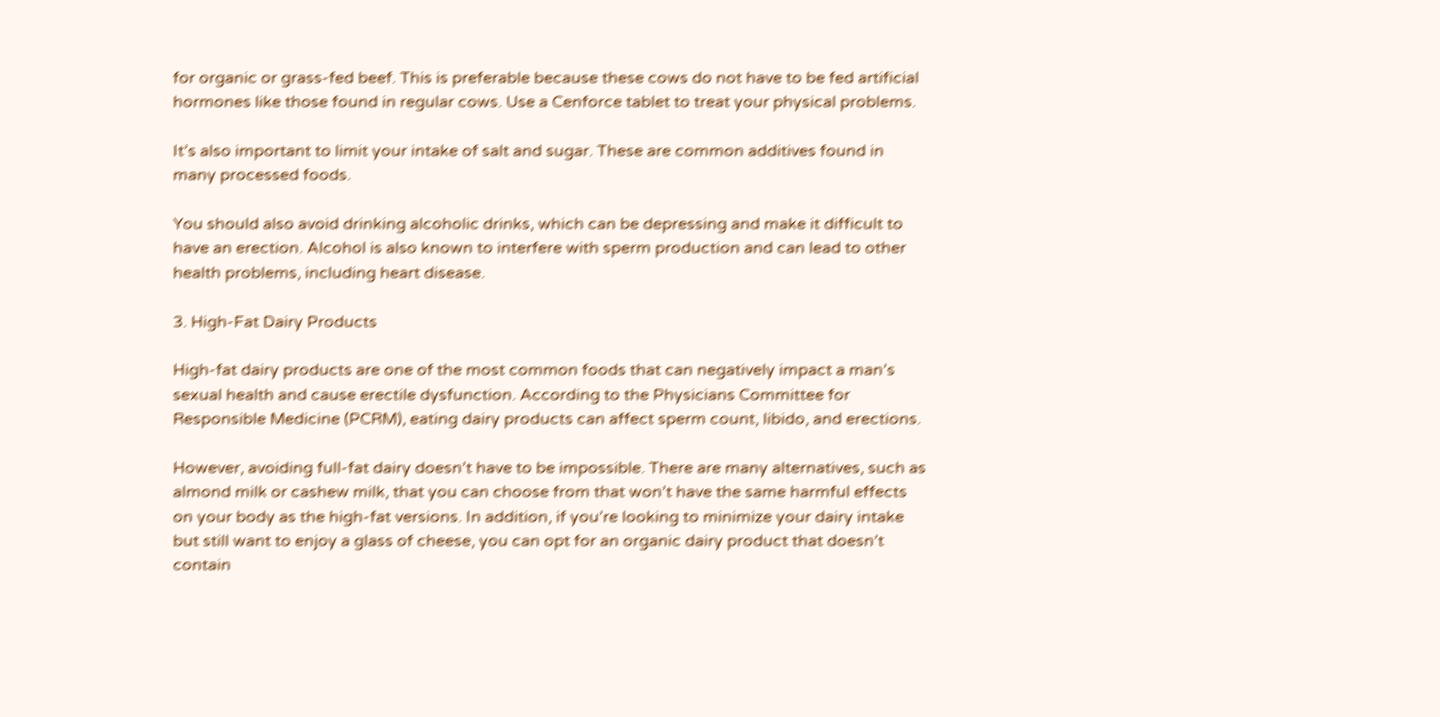for organic or grass-fed beef. This is preferable because these cows do not have to be fed artificial hormones like those found in regular cows. Use a Cenforce tablet to treat your physical problems.

It’s also important to limit your intake of salt and sugar. These are common additives found in many processed foods.

You should also avoid drinking alcoholic drinks, which can be depressing and make it difficult to have an erection. Alcohol is also known to interfere with sperm production and can lead to other health problems, including heart disease.

3. High-Fat Dairy Products

High-fat dairy products are one of the most common foods that can negatively impact a man’s sexual health and cause erectile dysfunction. According to the Physicians Committee for Responsible Medicine (PCRM), eating dairy products can affect sperm count, libido, and erections.

However, avoiding full-fat dairy doesn’t have to be impossible. There are many alternatives, such as almond milk or cashew milk, that you can choose from that won’t have the same harmful effects on your body as the high-fat versions. In addition, if you’re looking to minimize your dairy intake but still want to enjoy a glass of cheese, you can opt for an organic dairy product that doesn’t contain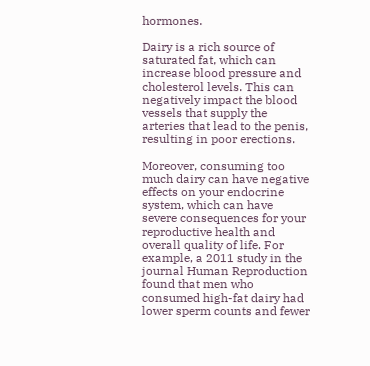hormones.

Dairy is a rich source of saturated fat, which can increase blood pressure and cholesterol levels. This can negatively impact the blood vessels that supply the arteries that lead to the penis, resulting in poor erections.

Moreover, consuming too much dairy can have negative effects on your endocrine system, which can have severe consequences for your reproductive health and overall quality of life. For example, a 2011 study in the journal Human Reproduction found that men who consumed high-fat dairy had lower sperm counts and fewer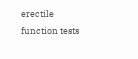erectile function tests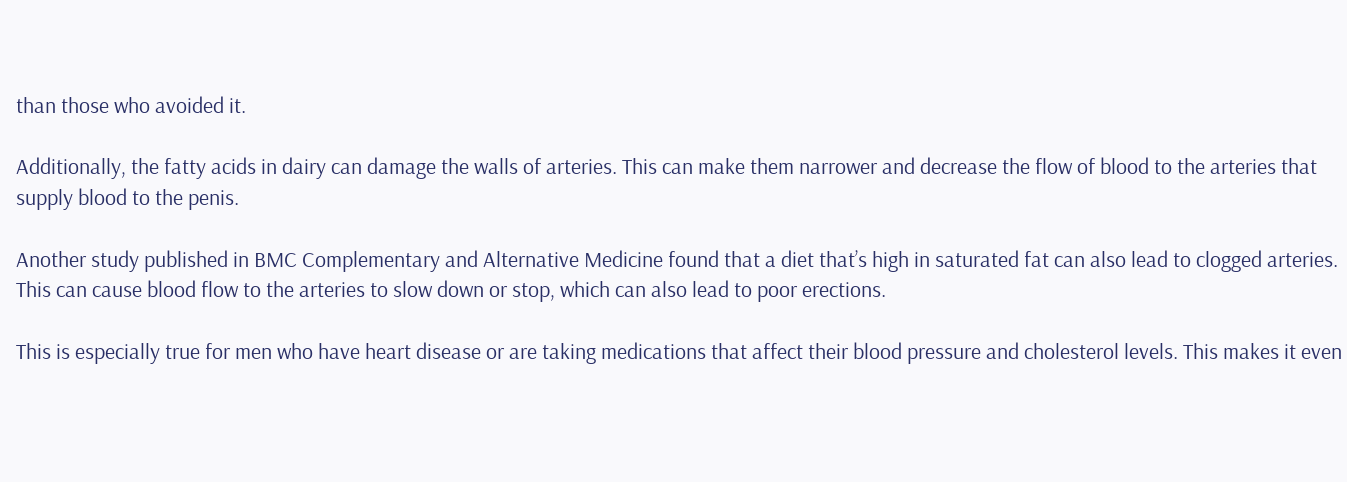than those who avoided it.

Additionally, the fatty acids in dairy can damage the walls of arteries. This can make them narrower and decrease the flow of blood to the arteries that supply blood to the penis.

Another study published in BMC Complementary and Alternative Medicine found that a diet that’s high in saturated fat can also lead to clogged arteries. This can cause blood flow to the arteries to slow down or stop, which can also lead to poor erections.

This is especially true for men who have heart disease or are taking medications that affect their blood pressure and cholesterol levels. This makes it even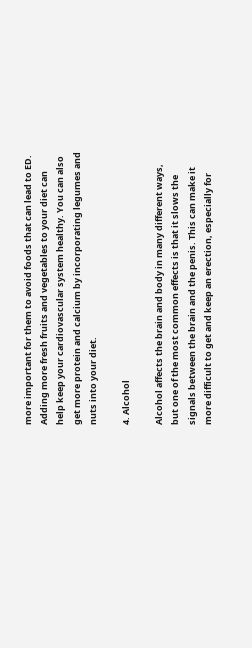more important for them to avoid foods that can lead to ED. Adding more fresh fruits and vegetables to your diet can help keep your cardiovascular system healthy. You can also get more protein and calcium by incorporating legumes and nuts into your diet.

4. Alcohol

Alcohol affects the brain and body in many different ways, but one of the most common effects is that it slows the signals between the brain and the penis. This can make it more difficult to get and keep an erection, especially for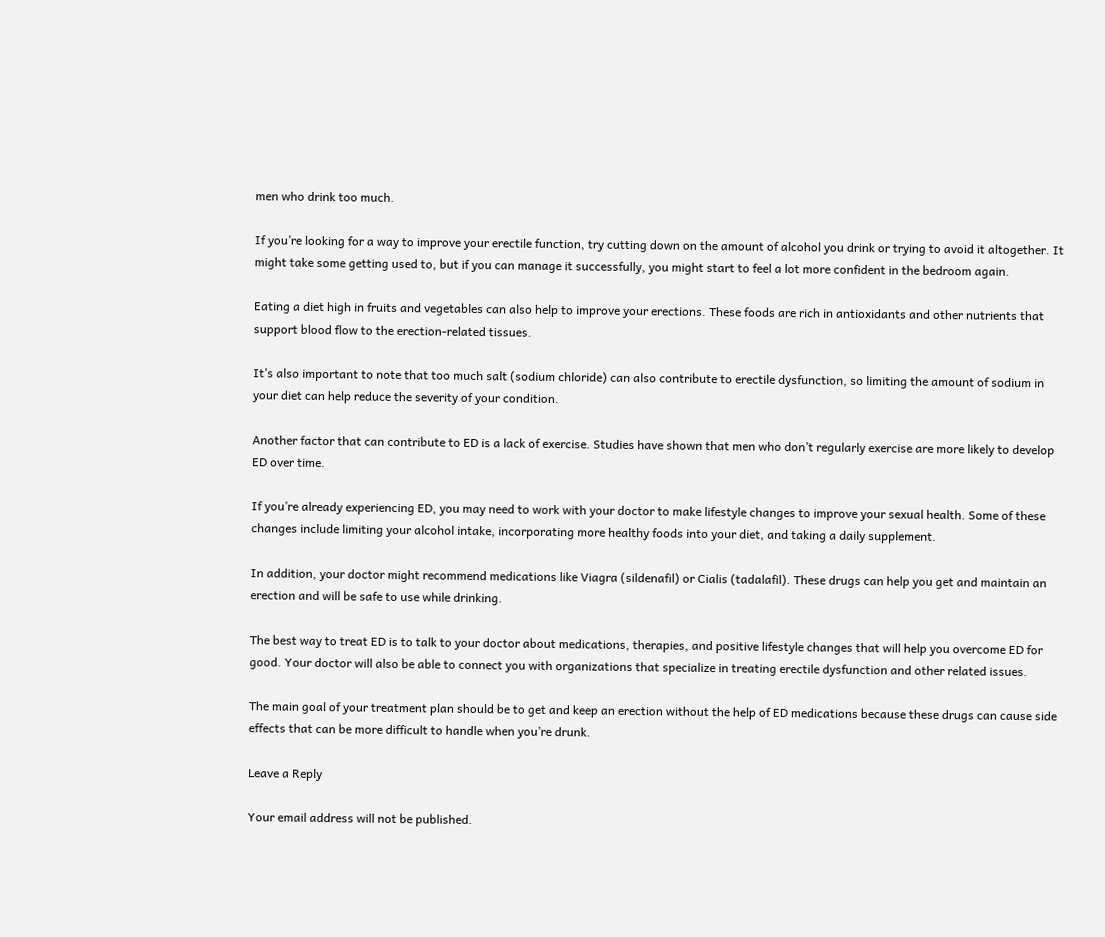men who drink too much.

If you’re looking for a way to improve your erectile function, try cutting down on the amount of alcohol you drink or trying to avoid it altogether. It might take some getting used to, but if you can manage it successfully, you might start to feel a lot more confident in the bedroom again.

Eating a diet high in fruits and vegetables can also help to improve your erections. These foods are rich in antioxidants and other nutrients that support blood flow to the erection-related tissues.

It’s also important to note that too much salt (sodium chloride) can also contribute to erectile dysfunction, so limiting the amount of sodium in your diet can help reduce the severity of your condition.

Another factor that can contribute to ED is a lack of exercise. Studies have shown that men who don’t regularly exercise are more likely to develop ED over time.

If you’re already experiencing ED, you may need to work with your doctor to make lifestyle changes to improve your sexual health. Some of these changes include limiting your alcohol intake, incorporating more healthy foods into your diet, and taking a daily supplement.

In addition, your doctor might recommend medications like Viagra (sildenafil) or Cialis (tadalafil). These drugs can help you get and maintain an erection and will be safe to use while drinking.

The best way to treat ED is to talk to your doctor about medications, therapies, and positive lifestyle changes that will help you overcome ED for good. Your doctor will also be able to connect you with organizations that specialize in treating erectile dysfunction and other related issues.

The main goal of your treatment plan should be to get and keep an erection without the help of ED medications because these drugs can cause side effects that can be more difficult to handle when you’re drunk.

Leave a Reply

Your email address will not be published.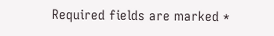Required fields are marked *